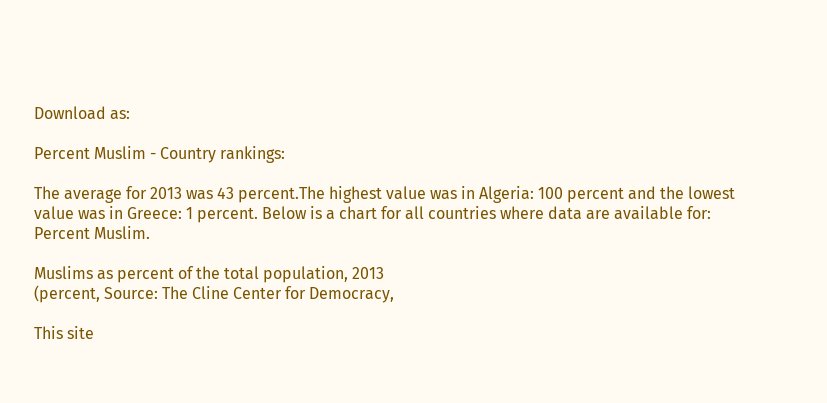Download as:

Percent Muslim - Country rankings:

The average for 2013 was 43 percent.The highest value was in Algeria: 100 percent and the lowest value was in Greece: 1 percent. Below is a chart for all countries where data are available for: Percent Muslim.

Muslims as percent of the total population, 2013
(percent, Source: The Cline Center for Democracy,

This site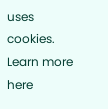uses cookies.
Learn more here